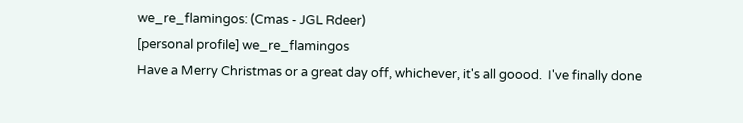we_re_flamingos: (Cmas - JGL Rdeer)
[personal profile] we_re_flamingos
Have a Merry Christmas or a great day off, whichever, it's all goood.  I've finally done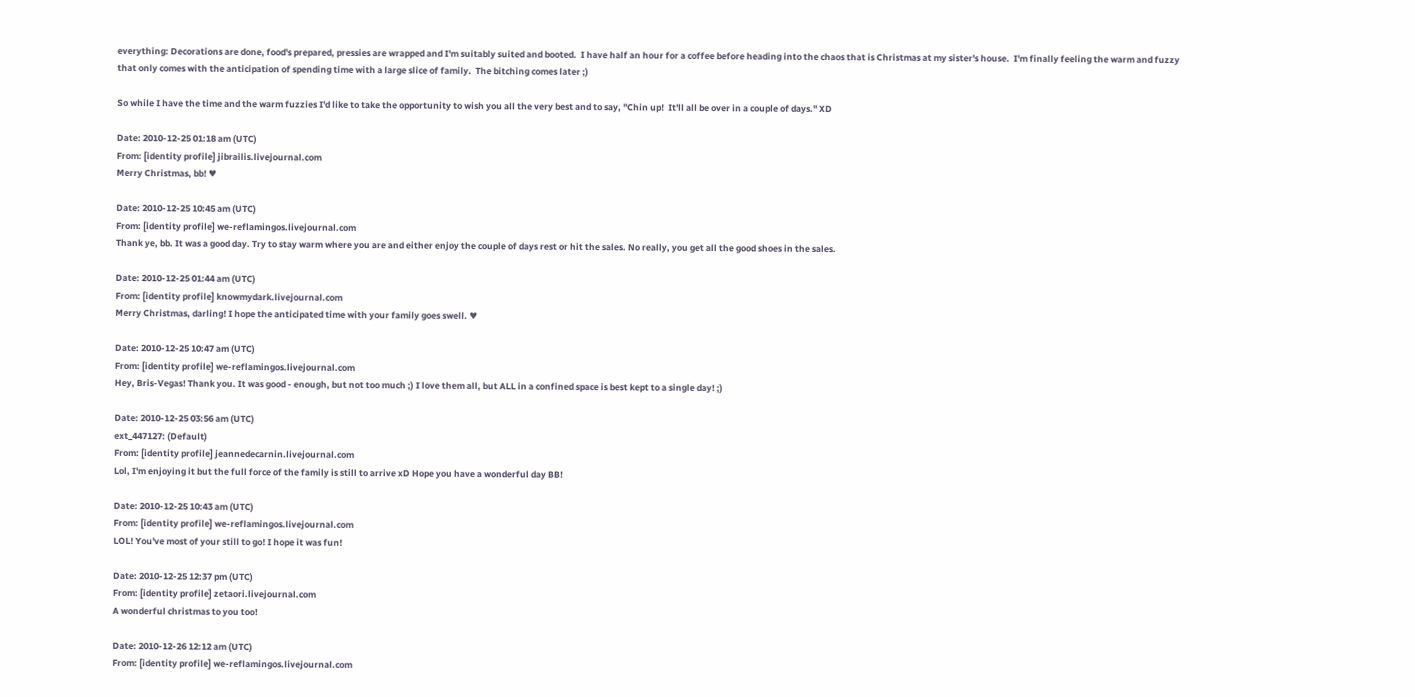everything: Decorations are done, food's prepared, pressies are wrapped and I'm suitably suited and booted.  I have half an hour for a coffee before heading into the chaos that is Christmas at my sister's house.  I'm finally feeling the warm and fuzzy that only comes with the anticipation of spending time with a large slice of family.  The bitching comes later ;)

So while I have the time and the warm fuzzies I'd like to take the opportunity to wish you all the very best and to say, "Chin up!  It'll all be over in a couple of days." XD

Date: 2010-12-25 01:18 am (UTC)
From: [identity profile] jibrailis.livejournal.com
Merry Christmas, bb! ♥

Date: 2010-12-25 10:45 am (UTC)
From: [identity profile] we-reflamingos.livejournal.com
Thank ye, bb. It was a good day. Try to stay warm where you are and either enjoy the couple of days rest or hit the sales. No really, you get all the good shoes in the sales.

Date: 2010-12-25 01:44 am (UTC)
From: [identity profile] knowmydark.livejournal.com
Merry Christmas, darling! I hope the anticipated time with your family goes swell. ♥

Date: 2010-12-25 10:47 am (UTC)
From: [identity profile] we-reflamingos.livejournal.com
Hey, Bris-Vegas! Thank you. It was good - enough, but not too much ;) I love them all, but ALL in a confined space is best kept to a single day! ;)

Date: 2010-12-25 03:56 am (UTC)
ext_447127: (Default)
From: [identity profile] jeannedecarnin.livejournal.com
Lol, I'm enjoying it but the full force of the family is still to arrive xD Hope you have a wonderful day BB!

Date: 2010-12-25 10:43 am (UTC)
From: [identity profile] we-reflamingos.livejournal.com
LOL! You've most of your still to go! I hope it was fun!

Date: 2010-12-25 12:37 pm (UTC)
From: [identity profile] zetaori.livejournal.com
A wonderful christmas to you too!

Date: 2010-12-26 12:12 am (UTC)
From: [identity profile] we-reflamingos.livejournal.com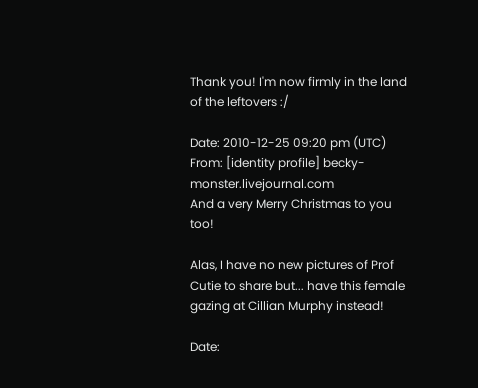Thank you! I'm now firmly in the land of the leftovers :/

Date: 2010-12-25 09:20 pm (UTC)
From: [identity profile] becky-monster.livejournal.com
And a very Merry Christmas to you too!

Alas, I have no new pictures of Prof Cutie to share but... have this female gazing at Cillian Murphy instead!

Date: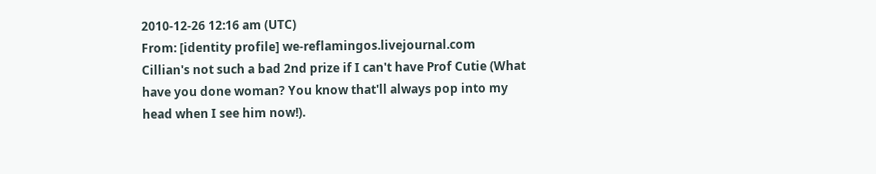2010-12-26 12:16 am (UTC)
From: [identity profile] we-reflamingos.livejournal.com
Cillian's not such a bad 2nd prize if I can't have Prof Cutie (What have you done woman? You know that'll always pop into my head when I see him now!).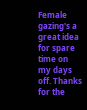Female gazing's a great idea for spare time on my days off. Thanks for the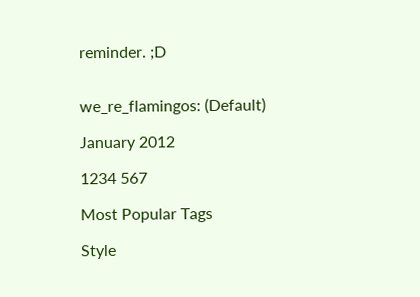reminder. ;D


we_re_flamingos: (Default)

January 2012

1234 567

Most Popular Tags

Style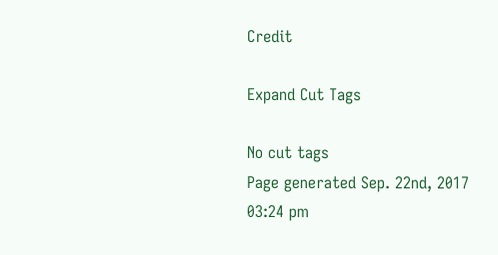Credit

Expand Cut Tags

No cut tags
Page generated Sep. 22nd, 2017 03:24 pm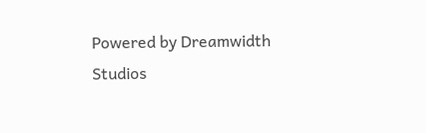Powered by Dreamwidth Studios